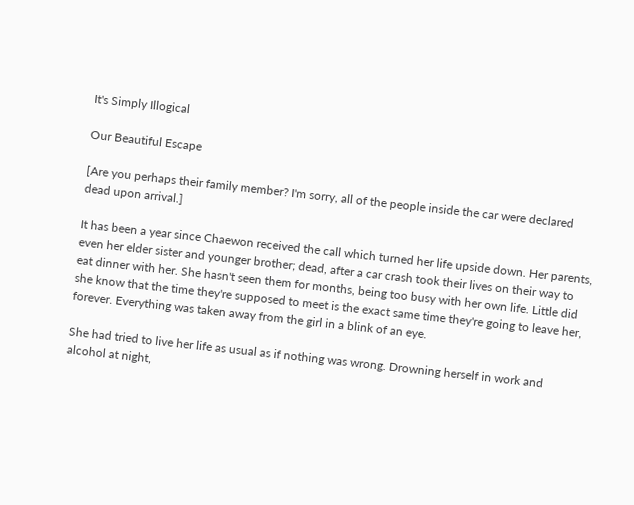It's Simply Illogical

Our Beautiful Escape

[Are you perhaps their family member? I'm sorry, all of the people inside the car were declared dead upon arrival.]

It has been a year since Chaewon received the call which turned her life upside down. Her parents, even her elder sister and younger brother; dead, after a car crash took their lives on their way to eat dinner with her. She hasn't seen them for months, being too busy with her own life. Little did she know that the time they're supposed to meet is the exact same time they're going to leave her, forever. Everything was taken away from the girl in a blink of an eye.

She had tried to live her life as usual as if nothing was wrong. Drowning herself in work and alcohol at night,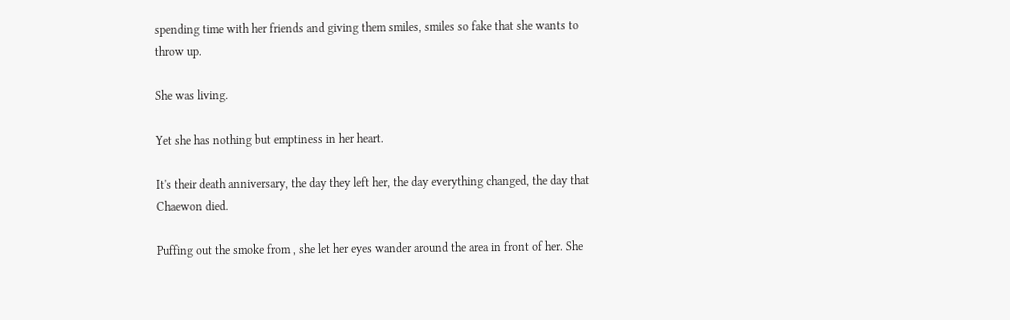spending time with her friends and giving them smiles, smiles so fake that she wants to throw up.

She was living.

Yet she has nothing but emptiness in her heart.

It's their death anniversary, the day they left her, the day everything changed, the day that Chaewon died.

Puffing out the smoke from , she let her eyes wander around the area in front of her. She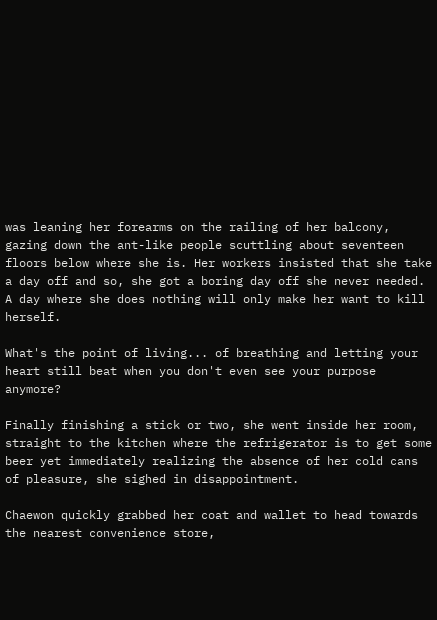was leaning her forearms on the railing of her balcony, gazing down the ant-like people scuttling about seventeen floors below where she is. Her workers insisted that she take a day off and so, she got a boring day off she never needed. A day where she does nothing will only make her want to kill herself.

What's the point of living... of breathing and letting your heart still beat when you don't even see your purpose anymore?

Finally finishing a stick or two, she went inside her room, straight to the kitchen where the refrigerator is to get some beer yet immediately realizing the absence of her cold cans of pleasure, she sighed in disappointment.

Chaewon quickly grabbed her coat and wallet to head towards the nearest convenience store,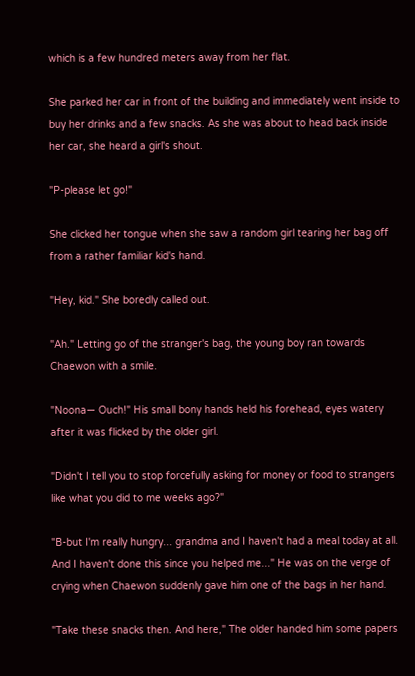which is a few hundred meters away from her flat.

She parked her car in front of the building and immediately went inside to buy her drinks and a few snacks. As she was about to head back inside her car, she heard a girl's shout.

"P-please let go!"

She clicked her tongue when she saw a random girl tearing her bag off from a rather familiar kid's hand.

"Hey, kid." She boredly called out.

"Ah." Letting go of the stranger's bag, the young boy ran towards Chaewon with a smile.

"Noona— Ouch!" His small bony hands held his forehead, eyes watery after it was flicked by the older girl.

"Didn't I tell you to stop forcefully asking for money or food to strangers like what you did to me weeks ago?"

"B-but I'm really hungry... grandma and I haven't had a meal today at all. And I haven't done this since you helped me..." He was on the verge of crying when Chaewon suddenly gave him one of the bags in her hand.

"Take these snacks then. And here," The older handed him some papers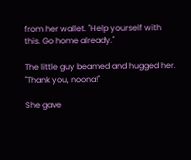from her wallet. "Help yourself with this. Go home already."

The little guy beamed and hugged her. "Thank you, noona!"

She gave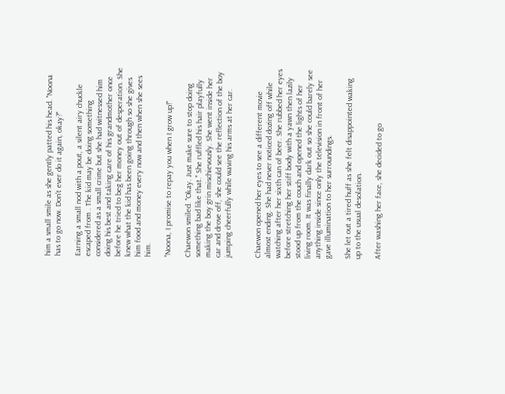him a small smile as she gently patted his head. "Noona has to go now. Don't ever do it again, okay?"

Earning a small nod with a pout, a silent airy chuckle escaped from . The kid may be doing something considered as a small crime but she had witnessed him doing his best and taking care of his grandmother once before he tried to beg her money out of desperation. She knew what the kid has been going through so she gives him food and money every now and then when she sees him.

"Noona, I promise to repay you when I grow up!"

Chaewon smiled. "Okay. Just make sure to stop doing something bad like that." She ruffled his hair playfully making the boy grin mischievously. She went inside her car and drove off, she could see the reflection of the boy jumping cheerfully while waving his arms at her car.


Chaewon opened her eyes to see a different movie almost ending. She had never noticed dozing off while watching after her sixth can of beer. She rubbed her eyes before stretching her stiff body with a yawn then lazily stood up from the couch and opened the lights of her living room. It was finally dark out so she could barely see anything inside since only the television in front of her gave illumination to her surroundings.

She let out a tired huff as she felt disappointed waking up to the usual desolation.

After washing her face, she decided to go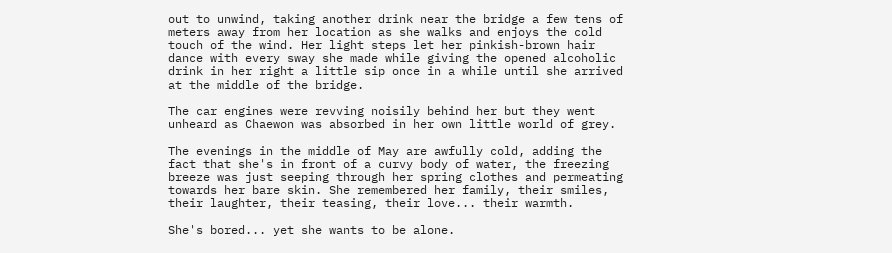out to unwind, taking another drink near the bridge a few tens of meters away from her location as she walks and enjoys the cold touch of the wind. Her light steps let her pinkish-brown hair dance with every sway she made while giving the opened alcoholic drink in her right a little sip once in a while until she arrived at the middle of the bridge.

The car engines were revving noisily behind her but they went unheard as Chaewon was absorbed in her own little world of grey.

The evenings in the middle of May are awfully cold, adding the fact that she's in front of a curvy body of water, the freezing breeze was just seeping through her spring clothes and permeating towards her bare skin. She remembered her family, their smiles, their laughter, their teasing, their love... their warmth.

She's bored... yet she wants to be alone.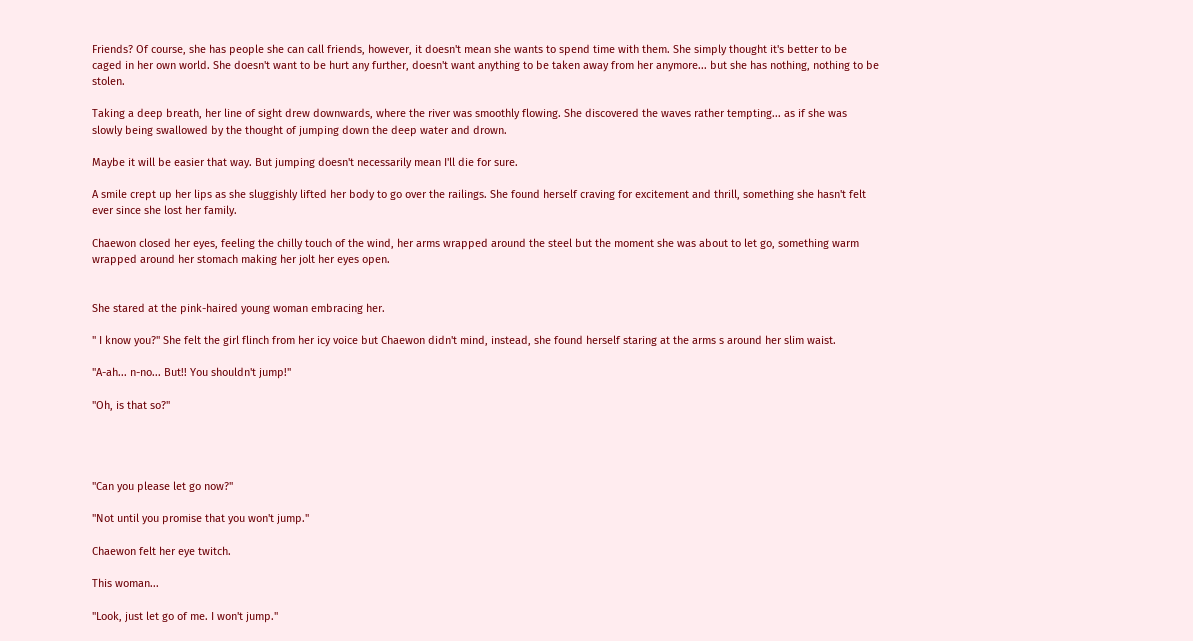Friends? Of course, she has people she can call friends, however, it doesn't mean she wants to spend time with them. She simply thought it's better to be caged in her own world. She doesn't want to be hurt any further, doesn't want anything to be taken away from her anymore... but she has nothing, nothing to be stolen.

Taking a deep breath, her line of sight drew downwards, where the river was smoothly flowing. She discovered the waves rather tempting... as if she was slowly being swallowed by the thought of jumping down the deep water and drown.

Maybe it will be easier that way. But jumping doesn't necessarily mean I'll die for sure.

A smile crept up her lips as she sluggishly lifted her body to go over the railings. She found herself craving for excitement and thrill, something she hasn't felt ever since she lost her family.

Chaewon closed her eyes, feeling the chilly touch of the wind, her arms wrapped around the steel but the moment she was about to let go, something warm wrapped around her stomach making her jolt her eyes open.


She stared at the pink-haired young woman embracing her.

" I know you?" She felt the girl flinch from her icy voice but Chaewon didn't mind, instead, she found herself staring at the arms s around her slim waist.

"A-ah... n-no... But!! You shouldn't jump!"

"Oh, is that so?"




"Can you please let go now?"

"Not until you promise that you won't jump."

Chaewon felt her eye twitch.

This woman...

"Look, just let go of me. I won't jump."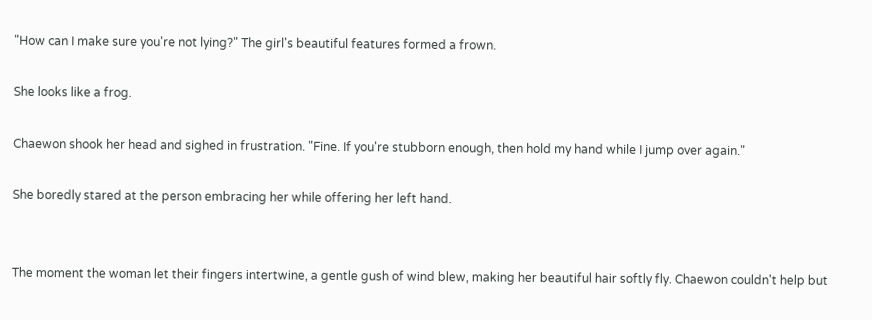"How can I make sure you're not lying?" The girl's beautiful features formed a frown.

She looks like a frog.

Chaewon shook her head and sighed in frustration. "Fine. If you're stubborn enough, then hold my hand while I jump over again."

She boredly stared at the person embracing her while offering her left hand.


The moment the woman let their fingers intertwine, a gentle gush of wind blew, making her beautiful hair softly fly. Chaewon couldn't help but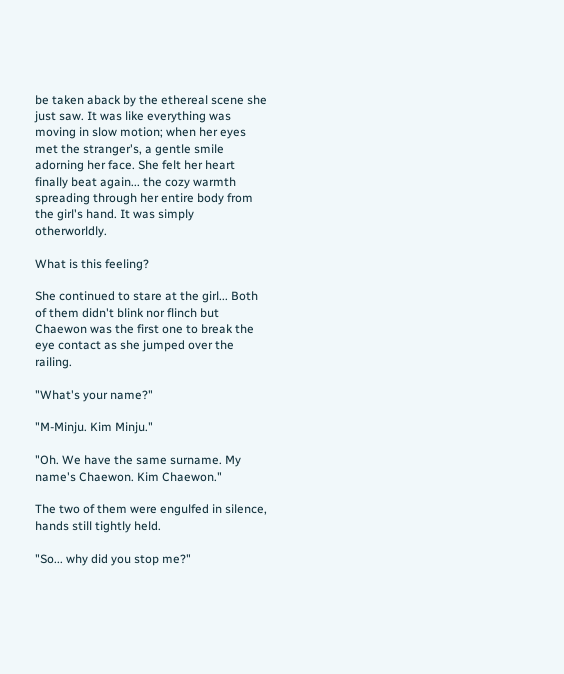be taken aback by the ethereal scene she just saw. It was like everything was moving in slow motion; when her eyes met the stranger's, a gentle smile adorning her face. She felt her heart finally beat again... the cozy warmth spreading through her entire body from the girl's hand. It was simply otherworldly.

What is this feeling?

She continued to stare at the girl... Both of them didn't blink nor flinch but Chaewon was the first one to break the eye contact as she jumped over the railing.

"What's your name?"

"M-Minju. Kim Minju."

"Oh. We have the same surname. My name's Chaewon. Kim Chaewon."

The two of them were engulfed in silence, hands still tightly held.

"So... why did you stop me?"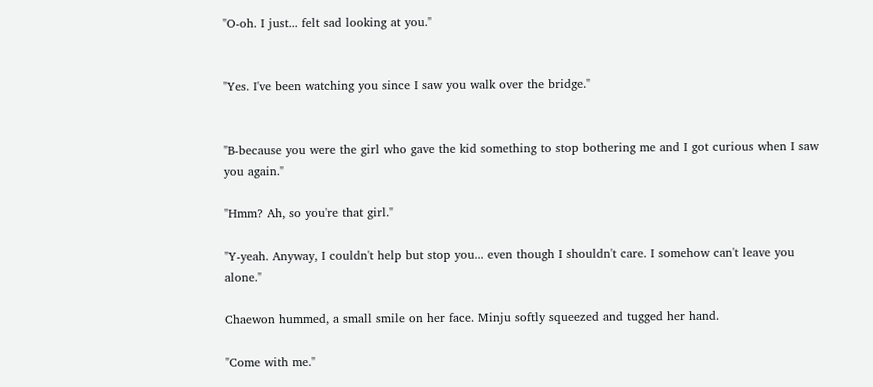"O-oh. I just... felt sad looking at you."


"Yes. I've been watching you since I saw you walk over the bridge."


"B-because you were the girl who gave the kid something to stop bothering me and I got curious when I saw you again."

"Hmm? Ah, so you're that girl."

"Y-yeah. Anyway, I couldn't help but stop you... even though I shouldn't care. I somehow can't leave you alone."

Chaewon hummed, a small smile on her face. Minju softly squeezed and tugged her hand.

"Come with me."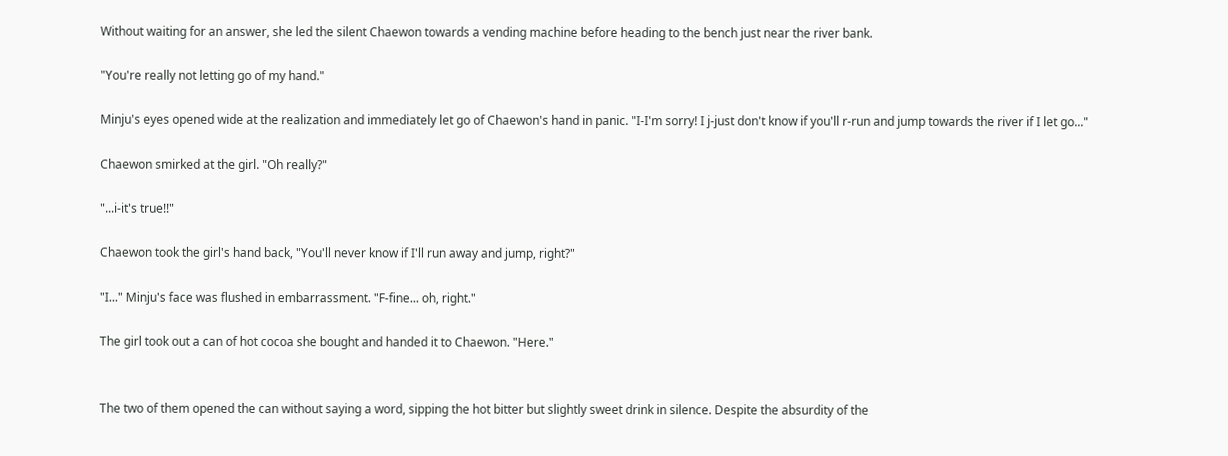Without waiting for an answer, she led the silent Chaewon towards a vending machine before heading to the bench just near the river bank.

"You're really not letting go of my hand."

Minju's eyes opened wide at the realization and immediately let go of Chaewon's hand in panic. "I-I'm sorry! I j-just don't know if you'll r-run and jump towards the river if I let go..."

Chaewon smirked at the girl. "Oh really?"

"...i-it's true!!"

Chaewon took the girl's hand back, "You'll never know if I'll run away and jump, right?"

"I..." Minju's face was flushed in embarrassment. "F-fine... oh, right."

The girl took out a can of hot cocoa she bought and handed it to Chaewon. "Here."


The two of them opened the can without saying a word, sipping the hot bitter but slightly sweet drink in silence. Despite the absurdity of the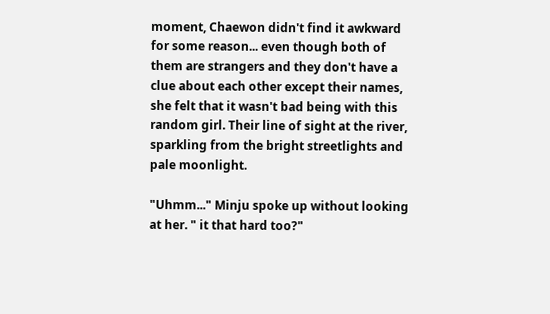moment, Chaewon didn't find it awkward for some reason... even though both of them are strangers and they don't have a clue about each other except their names, she felt that it wasn't bad being with this random girl. Their line of sight at the river, sparkling from the bright streetlights and pale moonlight.

"Uhmm..." Minju spoke up without looking at her. " it that hard too?"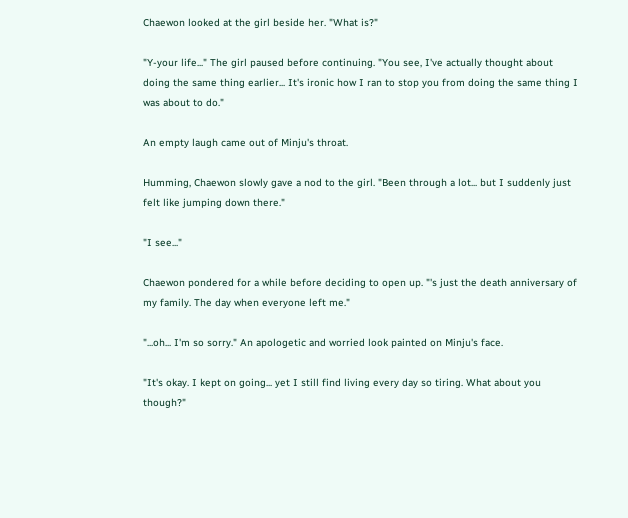Chaewon looked at the girl beside her. "What is?"

"Y-your life..." The girl paused before continuing. "You see, I've actually thought about doing the same thing earlier... It's ironic how I ran to stop you from doing the same thing I was about to do."

An empty laugh came out of Minju's throat.

Humming, Chaewon slowly gave a nod to the girl. "Been through a lot... but I suddenly just felt like jumping down there."

"I see..."

Chaewon pondered for a while before deciding to open up. "'s just the death anniversary of my family. The day when everyone left me."

"...oh... I'm so sorry." An apologetic and worried look painted on Minju's face.

"It's okay. I kept on going... yet I still find living every day so tiring. What about you though?"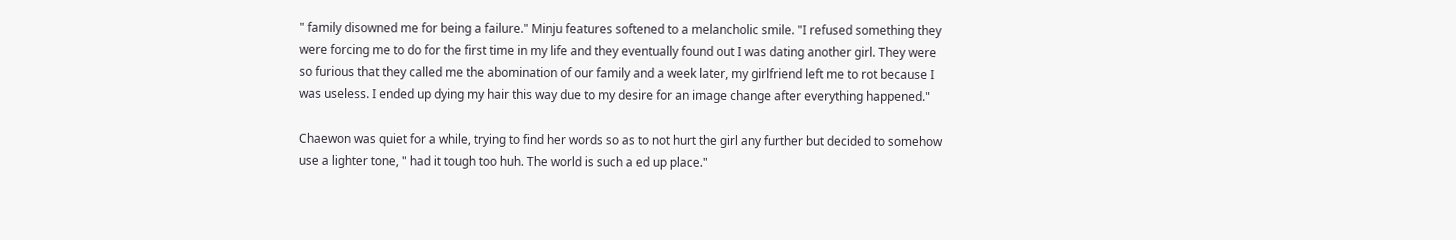" family disowned me for being a failure." Minju features softened to a melancholic smile. "I refused something they were forcing me to do for the first time in my life and they eventually found out I was dating another girl. They were so furious that they called me the abomination of our family and a week later, my girlfriend left me to rot because I was useless. I ended up dying my hair this way due to my desire for an image change after everything happened."

Chaewon was quiet for a while, trying to find her words so as to not hurt the girl any further but decided to somehow use a lighter tone, " had it tough too huh. The world is such a ed up place."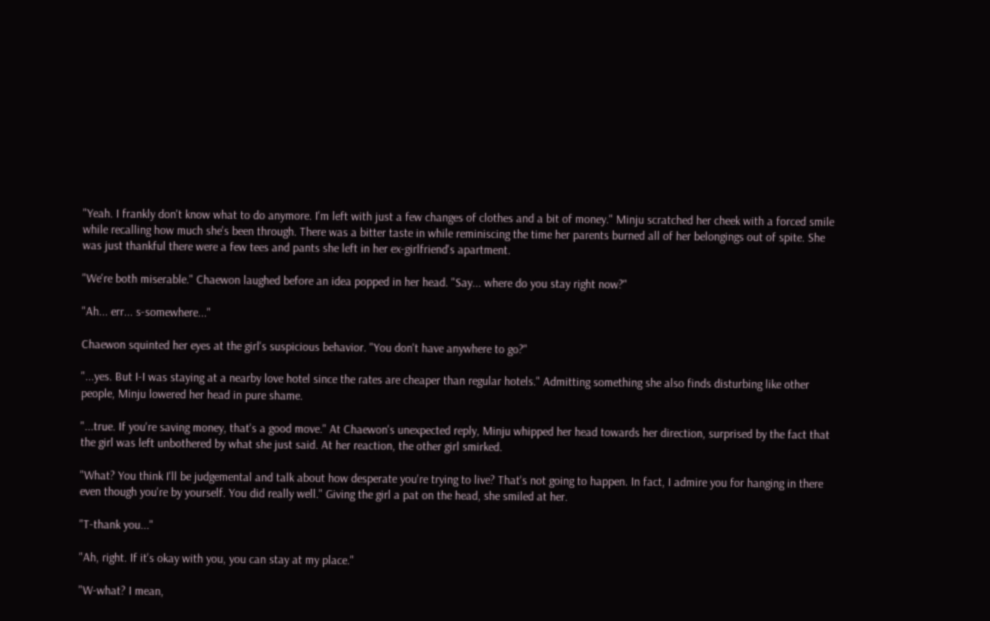"Yeah. I frankly don't know what to do anymore. I'm left with just a few changes of clothes and a bit of money." Minju scratched her cheek with a forced smile while recalling how much she's been through. There was a bitter taste in while reminiscing the time her parents burned all of her belongings out of spite. She was just thankful there were a few tees and pants she left in her ex-girlfriend's apartment.

"We're both miserable." Chaewon laughed before an idea popped in her head. "Say... where do you stay right now?"

"Ah... err... s-somewhere..."

Chaewon squinted her eyes at the girl's suspicious behavior. "You don't have anywhere to go?"

"...yes. But I-I was staying at a nearby love hotel since the rates are cheaper than regular hotels." Admitting something she also finds disturbing like other people, Minju lowered her head in pure shame.

"...true. If you're saving money, that's a good move." At Chaewon's unexpected reply, Minju whipped her head towards her direction, surprised by the fact that the girl was left unbothered by what she just said. At her reaction, the other girl smirked.

"What? You think I'll be judgemental and talk about how desperate you're trying to live? That's not going to happen. In fact, I admire you for hanging in there even though you're by yourself. You did really well." Giving the girl a pat on the head, she smiled at her.

"T-thank you..."

"Ah, right. If it's okay with you, you can stay at my place."

"W-what? I mean,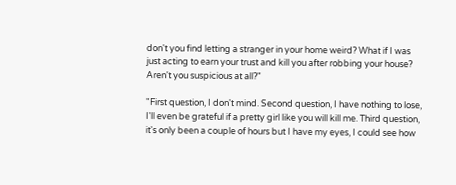don't you find letting a stranger in your home weird? What if I was just acting to earn your trust and kill you after robbing your house? Aren't you suspicious at all?"

"First question, I don't mind. Second question, I have nothing to lose, I'll even be grateful if a pretty girl like you will kill me. Third question, it's only been a couple of hours but I have my eyes, I could see how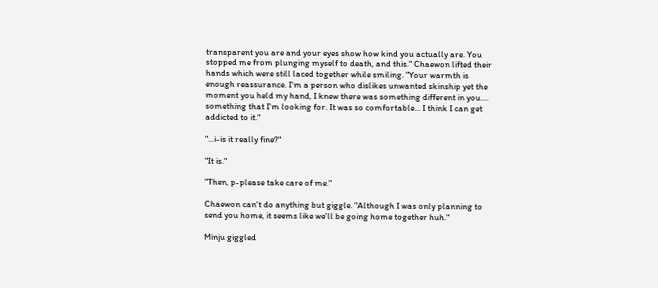transparent you are and your eyes show how kind you actually are. You stopped me from plunging myself to death, and this." Chaewon lifted their hands which were still laced together while smiling. "Your warmth is enough reassurance. I'm a person who dislikes unwanted skinship yet the moment you held my hand, I knew there was something different in you.... something that I'm looking for. It was so comfortable... I think I can get addicted to it."

"...i-is it really fine?"

"It is."

"Then, p-please take care of me."

Chaewon can't do anything but giggle. "Although I was only planning to send you home, it seems like we'll be going home together huh."

Minju giggled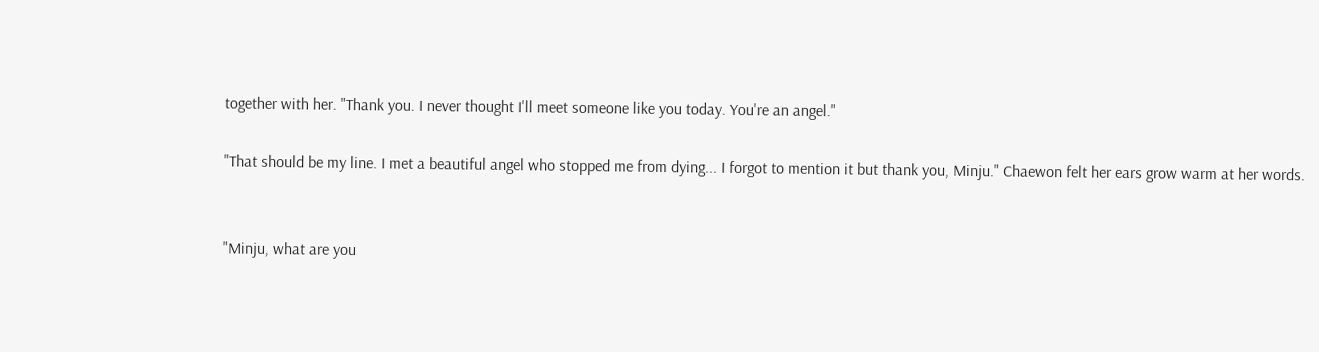together with her. "Thank you. I never thought I'll meet someone like you today. You're an angel."

"That should be my line. I met a beautiful angel who stopped me from dying... I forgot to mention it but thank you, Minju." Chaewon felt her ears grow warm at her words.


"Minju, what are you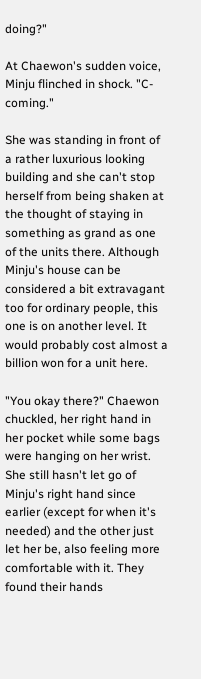doing?"

At Chaewon's sudden voice, Minju flinched in shock. "C-coming."

She was standing in front of a rather luxurious looking building and she can't stop herself from being shaken at the thought of staying in something as grand as one of the units there. Although Minju's house can be considered a bit extravagant too for ordinary people, this one is on another level. It would probably cost almost a billion won for a unit here.

"You okay there?" Chaewon chuckled, her right hand in her pocket while some bags were hanging on her wrist. She still hasn't let go of Minju's right hand since earlier (except for when it's needed) and the other just let her be, also feeling more comfortable with it. They found their hands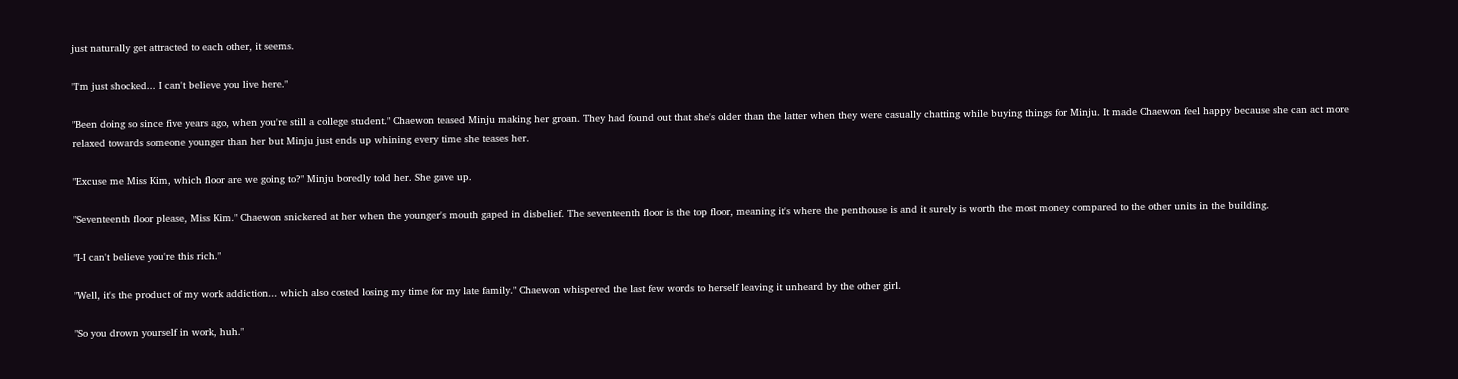just naturally get attracted to each other, it seems.

"I'm just shocked... I can't believe you live here."

"Been doing so since five years ago, when you're still a college student." Chaewon teased Minju making her groan. They had found out that she's older than the latter when they were casually chatting while buying things for Minju. It made Chaewon feel happy because she can act more relaxed towards someone younger than her but Minju just ends up whining every time she teases her.

"Excuse me Miss Kim, which floor are we going to?" Minju boredly told her. She gave up.

"Seventeenth floor please, Miss Kim." Chaewon snickered at her when the younger's mouth gaped in disbelief. The seventeenth floor is the top floor, meaning it's where the penthouse is and it surely is worth the most money compared to the other units in the building.

"I-I can't believe you're this rich."

"Well, it's the product of my work addiction... which also costed losing my time for my late family." Chaewon whispered the last few words to herself leaving it unheard by the other girl.

"So you drown yourself in work, huh."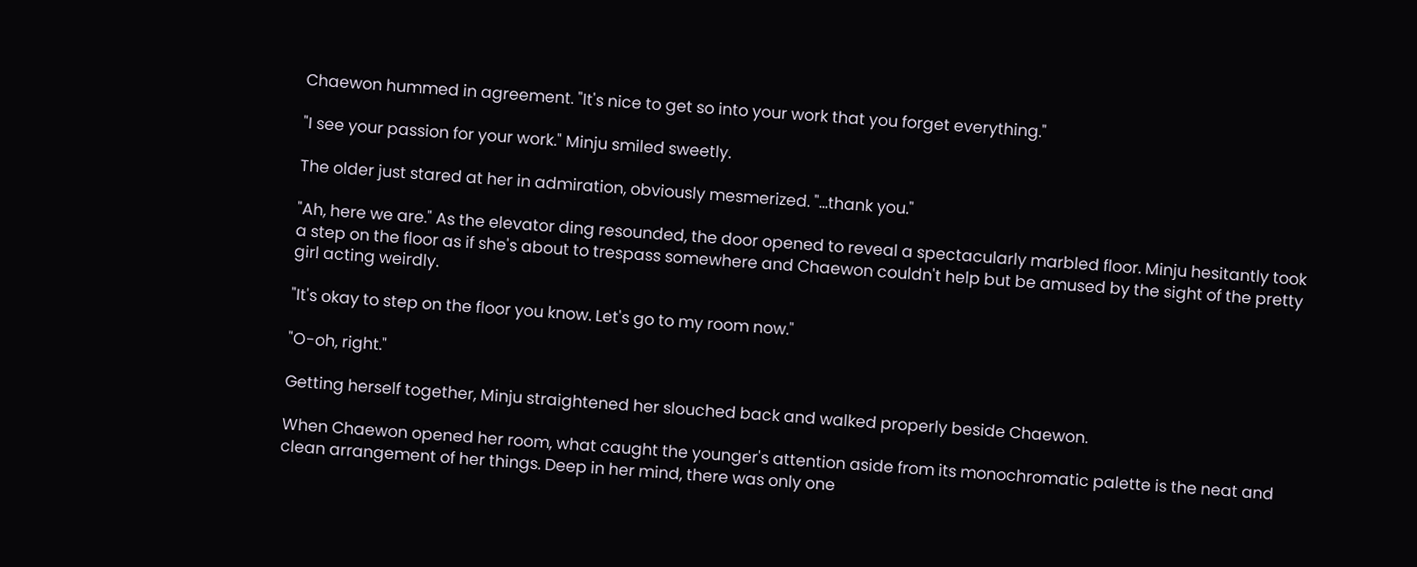Chaewon hummed in agreement. "It's nice to get so into your work that you forget everything."

"I see your passion for your work." Minju smiled sweetly.

The older just stared at her in admiration, obviously mesmerized. "...thank you."

"Ah, here we are." As the elevator ding resounded, the door opened to reveal a spectacularly marbled floor. Minju hesitantly took a step on the floor as if she's about to trespass somewhere and Chaewon couldn't help but be amused by the sight of the pretty girl acting weirdly.

"It's okay to step on the floor you know. Let's go to my room now."

"O-oh, right."

Getting herself together, Minju straightened her slouched back and walked properly beside Chaewon.

When Chaewon opened her room, what caught the younger's attention aside from its monochromatic palette is the neat and clean arrangement of her things. Deep in her mind, there was only one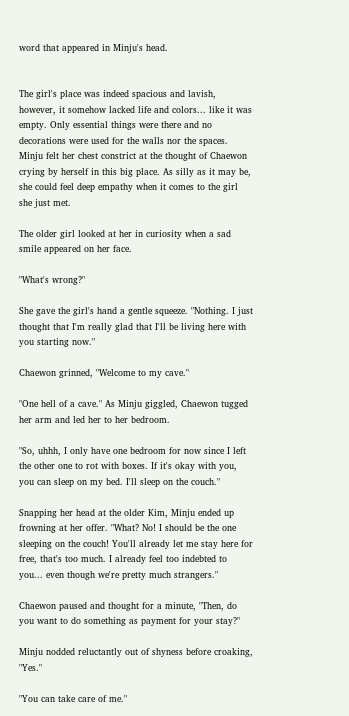word that appeared in Minju's head.


The girl's place was indeed spacious and lavish, however, it somehow lacked life and colors... like it was empty. Only essential things were there and no decorations were used for the walls nor the spaces. Minju felt her chest constrict at the thought of Chaewon crying by herself in this big place. As silly as it may be, she could feel deep empathy when it comes to the girl she just met.

The older girl looked at her in curiosity when a sad smile appeared on her face.

"What's wrong?"

She gave the girl's hand a gentle squeeze. "Nothing. I just thought that I'm really glad that I'll be living here with you starting now."

Chaewon grinned, "Welcome to my cave."

"One hell of a cave." As Minju giggled, Chaewon tugged her arm and led her to her bedroom.

"So, uhhh, I only have one bedroom for now since I left the other one to rot with boxes. If it's okay with you, you can sleep on my bed. I'll sleep on the couch."

Snapping her head at the older Kim, Minju ended up frowning at her offer. "What? No! I should be the one sleeping on the couch! You'll already let me stay here for free, that's too much. I already feel too indebted to you... even though we're pretty much strangers."

Chaewon paused and thought for a minute, "Then, do you want to do something as payment for your stay?"

Minju nodded reluctantly out of shyness before croaking, "Yes."

"You can take care of me."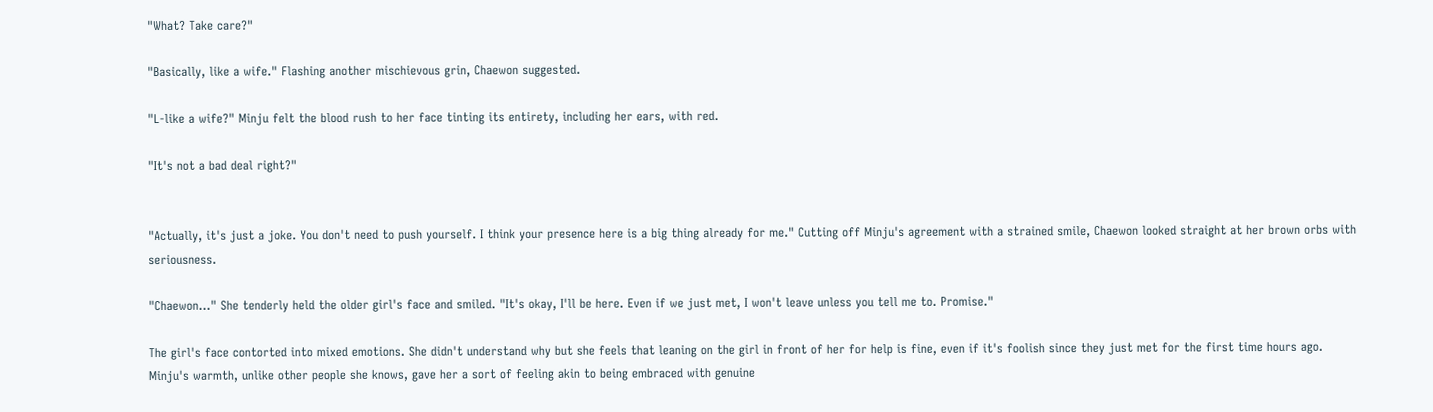"What? Take care?"

"Basically, like a wife." Flashing another mischievous grin, Chaewon suggested.

"L-like a wife?" Minju felt the blood rush to her face tinting its entirety, including her ears, with red.

"It's not a bad deal right?"


"Actually, it's just a joke. You don't need to push yourself. I think your presence here is a big thing already for me." Cutting off Minju's agreement with a strained smile, Chaewon looked straight at her brown orbs with seriousness.

"Chaewon..." She tenderly held the older girl's face and smiled. "It's okay, I'll be here. Even if we just met, I won't leave unless you tell me to. Promise."

The girl's face contorted into mixed emotions. She didn't understand why but she feels that leaning on the girl in front of her for help is fine, even if it's foolish since they just met for the first time hours ago. Minju's warmth, unlike other people she knows, gave her a sort of feeling akin to being embraced with genuine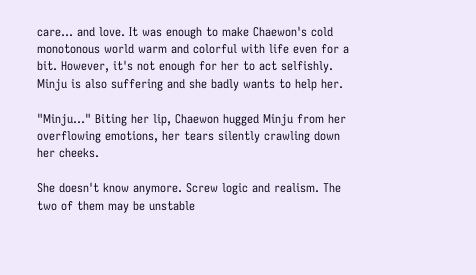care... and love. It was enough to make Chaewon's cold monotonous world warm and colorful with life even for a bit. However, it's not enough for her to act selfishly. Minju is also suffering and she badly wants to help her.

"Minju..." Biting her lip, Chaewon hugged Minju from her overflowing emotions, her tears silently crawling down her cheeks.

She doesn't know anymore. Screw logic and realism. The two of them may be unstable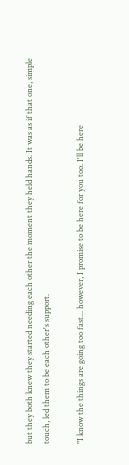but they both knew they started needing each other the moment they held hands. It was as if that one, simple touch, led them to be each other's support.

"I know the things are going too fast... however, I promise to be here for you too. I'll be here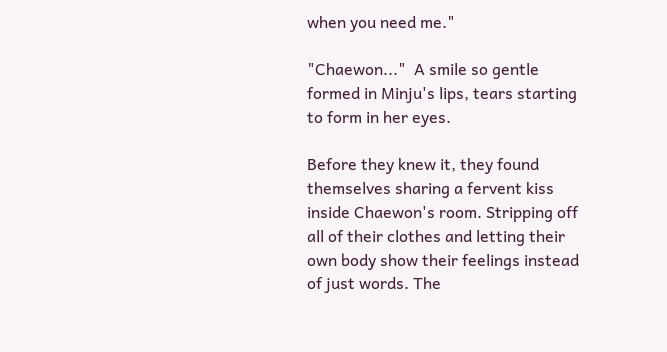when you need me."

"Chaewon..."  A smile so gentle formed in Minju's lips, tears starting to form in her eyes.

Before they knew it, they found themselves sharing a fervent kiss inside Chaewon's room. Stripping off all of their clothes and letting their own body show their feelings instead of just words. The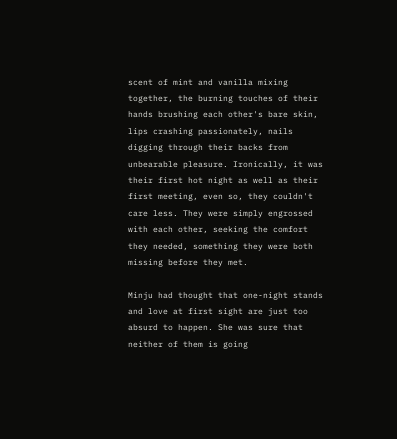scent of mint and vanilla mixing together, the burning touches of their hands brushing each other's bare skin, lips crashing passionately, nails digging through their backs from unbearable pleasure. Ironically, it was their first hot night as well as their first meeting, even so, they couldn't care less. They were simply engrossed with each other, seeking the comfort they needed, something they were both missing before they met.

Minju had thought that one-night stands and love at first sight are just too absurd to happen. She was sure that neither of them is going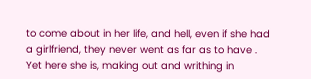to come about in her life, and hell, even if she had a girlfriend, they never went as far as to have . Yet here she is, making out and writhing in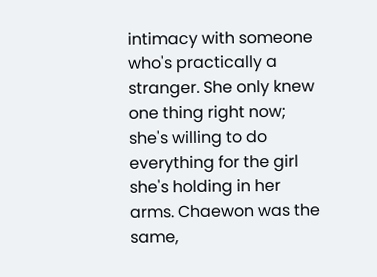intimacy with someone who's practically a stranger. She only knew one thing right now; she's willing to do everything for the girl she's holding in her arms. Chaewon was the same,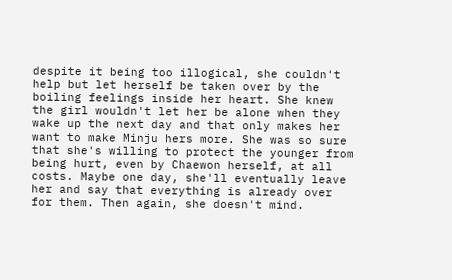despite it being too illogical, she couldn't help but let herself be taken over by the boiling feelings inside her heart. She knew the girl wouldn't let her be alone when they wake up the next day and that only makes her want to make Minju hers more. She was so sure that she's willing to protect the younger from being hurt, even by Chaewon herself, at all costs. Maybe one day, she'll eventually leave her and say that everything is already over for them. Then again, she doesn't mind.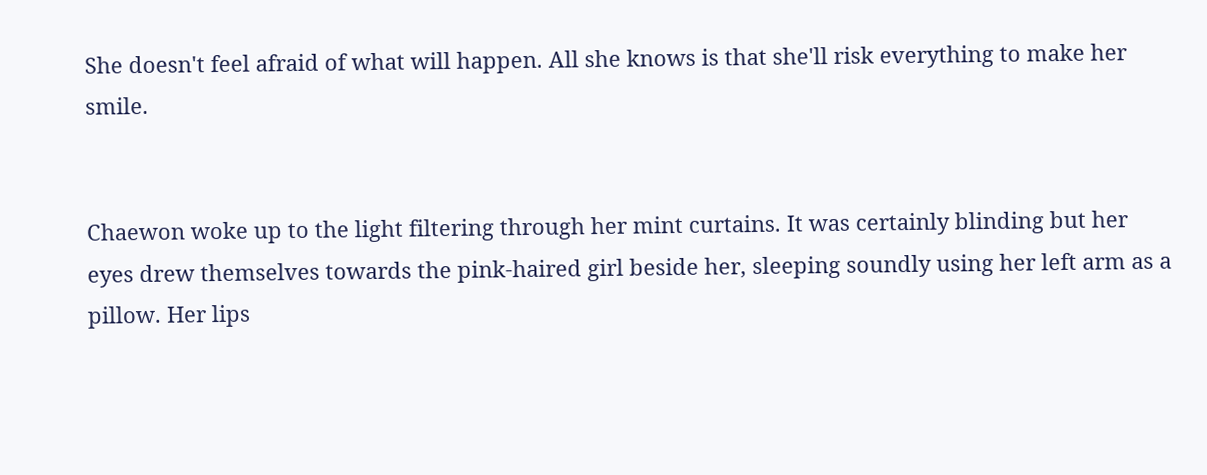She doesn't feel afraid of what will happen. All she knows is that she'll risk everything to make her smile.


Chaewon woke up to the light filtering through her mint curtains. It was certainly blinding but her eyes drew themselves towards the pink-haired girl beside her, sleeping soundly using her left arm as a pillow. Her lips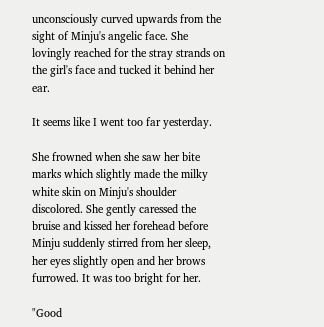unconsciously curved upwards from the sight of Minju's angelic face. She lovingly reached for the stray strands on the girl's face and tucked it behind her ear.

It seems like I went too far yesterday.

She frowned when she saw her bite marks which slightly made the milky white skin on Minju's shoulder discolored. She gently caressed the bruise and kissed her forehead before Minju suddenly stirred from her sleep, her eyes slightly open and her brows furrowed. It was too bright for her.

"Good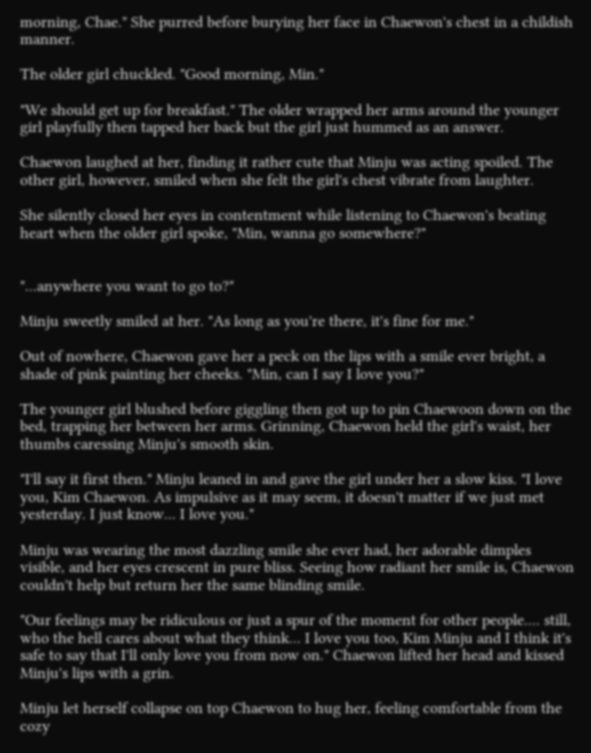morning, Chae." She purred before burying her face in Chaewon's chest in a childish manner.

The older girl chuckled. "Good morning, Min."

"We should get up for breakfast." The older wrapped her arms around the younger girl playfully then tapped her back but the girl just hummed as an answer.

Chaewon laughed at her, finding it rather cute that Minju was acting spoiled. The other girl, however, smiled when she felt the girl's chest vibrate from laughter.

She silently closed her eyes in contentment while listening to Chaewon's beating heart when the older girl spoke, "Min, wanna go somewhere?"


"...anywhere you want to go to?"

Minju sweetly smiled at her. "As long as you're there, it's fine for me."

Out of nowhere, Chaewon gave her a peck on the lips with a smile ever bright, a shade of pink painting her cheeks. "Min, can I say I love you?"

The younger girl blushed before giggling then got up to pin Chaewoon down on the bed, trapping her between her arms. Grinning, Chaewon held the girl's waist, her thumbs caressing Minju's smooth skin.

"I'll say it first then." Minju leaned in and gave the girl under her a slow kiss. "I love you, Kim Chaewon. As impulsive as it may seem, it doesn't matter if we just met yesterday. I just know... I love you."

Minju was wearing the most dazzling smile she ever had, her adorable dimples visible, and her eyes crescent in pure bliss. Seeing how radiant her smile is, Chaewon couldn't help but return her the same blinding smile.

"Our feelings may be ridiculous or just a spur of the moment for other people.... still, who the hell cares about what they think... I love you too, Kim Minju and I think it's safe to say that I'll only love you from now on." Chaewon lifted her head and kissed Minju's lips with a grin.

Minju let herself collapse on top Chaewon to hug her, feeling comfortable from the cozy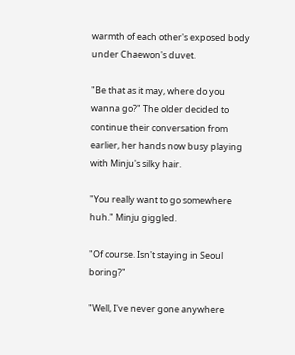warmth of each other's exposed body under Chaewon's duvet.

"Be that as it may, where do you wanna go?" The older decided to continue their conversation from earlier, her hands now busy playing with Minju's silky hair.

"You really want to go somewhere huh." Minju giggled.

"Of course. Isn't staying in Seoul boring?"

"Well, I've never gone anywhere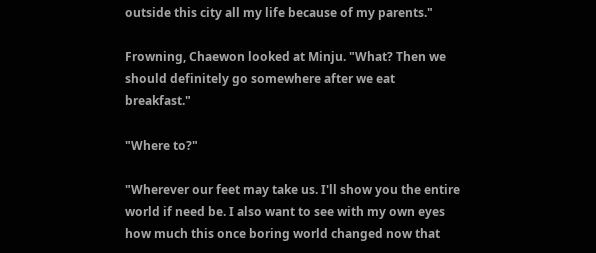outside this city all my life because of my parents."

Frowning, Chaewon looked at Minju. "What? Then we should definitely go somewhere after we eat breakfast."

"Where to?"

"Wherever our feet may take us. I'll show you the entire world if need be. I also want to see with my own eyes how much this once boring world changed now that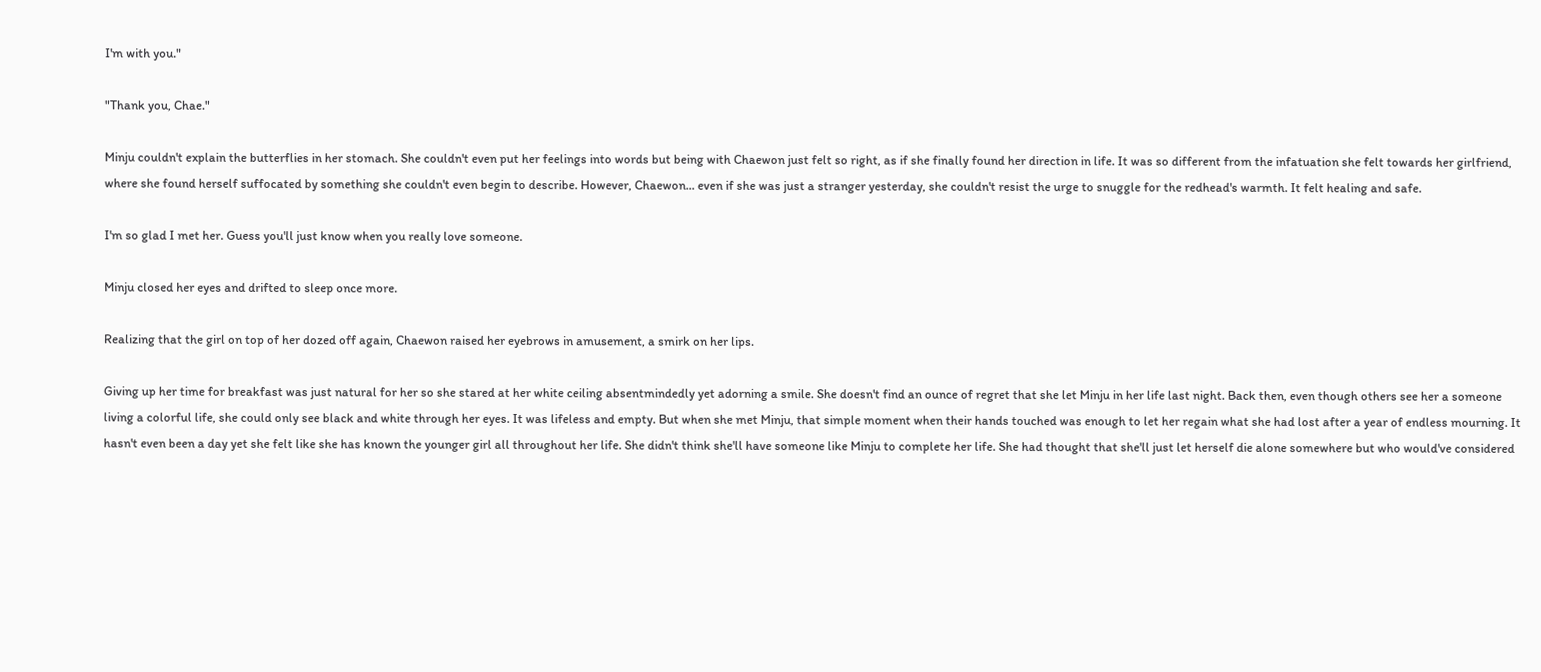I'm with you."

"Thank you, Chae."

Minju couldn't explain the butterflies in her stomach. She couldn't even put her feelings into words but being with Chaewon just felt so right, as if she finally found her direction in life. It was so different from the infatuation she felt towards her girlfriend, where she found herself suffocated by something she couldn't even begin to describe. However, Chaewon... even if she was just a stranger yesterday, she couldn't resist the urge to snuggle for the redhead's warmth. It felt healing and safe.

I'm so glad I met her. Guess you'll just know when you really love someone.

Minju closed her eyes and drifted to sleep once more.

Realizing that the girl on top of her dozed off again, Chaewon raised her eyebrows in amusement, a smirk on her lips.

Giving up her time for breakfast was just natural for her so she stared at her white ceiling absentmindedly yet adorning a smile. She doesn't find an ounce of regret that she let Minju in her life last night. Back then, even though others see her a someone living a colorful life, she could only see black and white through her eyes. It was lifeless and empty. But when she met Minju, that simple moment when their hands touched was enough to let her regain what she had lost after a year of endless mourning. It hasn't even been a day yet she felt like she has known the younger girl all throughout her life. She didn't think she'll have someone like Minju to complete her life. She had thought that she'll just let herself die alone somewhere but who would've considered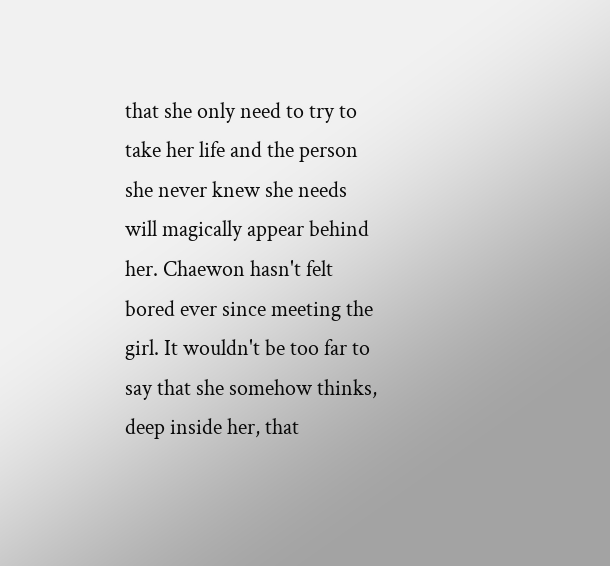that she only need to try to take her life and the person she never knew she needs will magically appear behind her. Chaewon hasn't felt bored ever since meeting the girl. It wouldn't be too far to say that she somehow thinks, deep inside her, that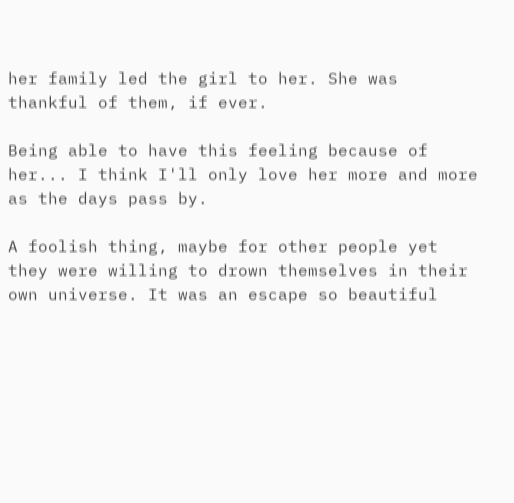her family led the girl to her. She was thankful of them, if ever.

Being able to have this feeling because of her... I think I'll only love her more and more as the days pass by.

A foolish thing, maybe for other people yet they were willing to drown themselves in their own universe. It was an escape so beautiful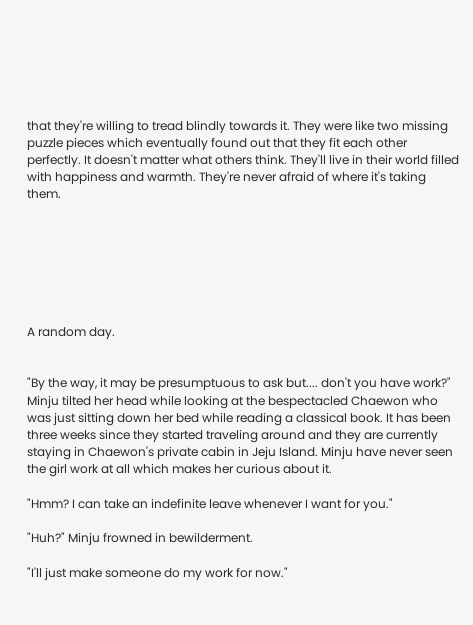that they're willing to tread blindly towards it. They were like two missing puzzle pieces which eventually found out that they fit each other perfectly. It doesn't matter what others think. They'll live in their world filled with happiness and warmth. They're never afraid of where it's taking them.







A random day.


"By the way, it may be presumptuous to ask but.... don't you have work?" Minju tilted her head while looking at the bespectacled Chaewon who was just sitting down her bed while reading a classical book. It has been three weeks since they started traveling around and they are currently staying in Chaewon's private cabin in Jeju Island. Minju have never seen the girl work at all which makes her curious about it.

"Hmm? I can take an indefinite leave whenever I want for you."

"Huh?" Minju frowned in bewilderment.

"I'll just make someone do my work for now."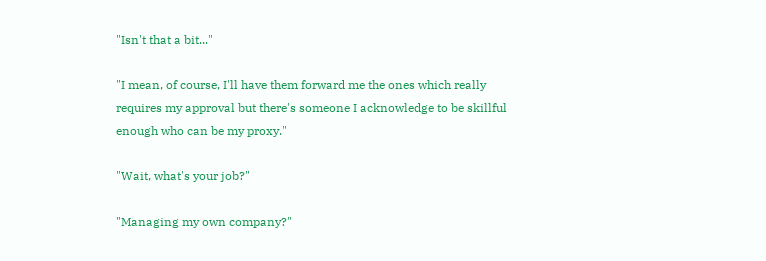"Isn't that a bit..."

"I mean, of course, I'll have them forward me the ones which really requires my approval but there's someone I acknowledge to be skillful enough who can be my proxy."

"Wait, what's your job?"

"Managing my own company?"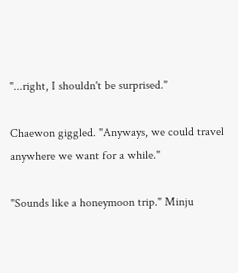"...right, I shouldn't be surprised."

Chaewon giggled. "Anyways, we could travel anywhere we want for a while."

"Sounds like a honeymoon trip." Minju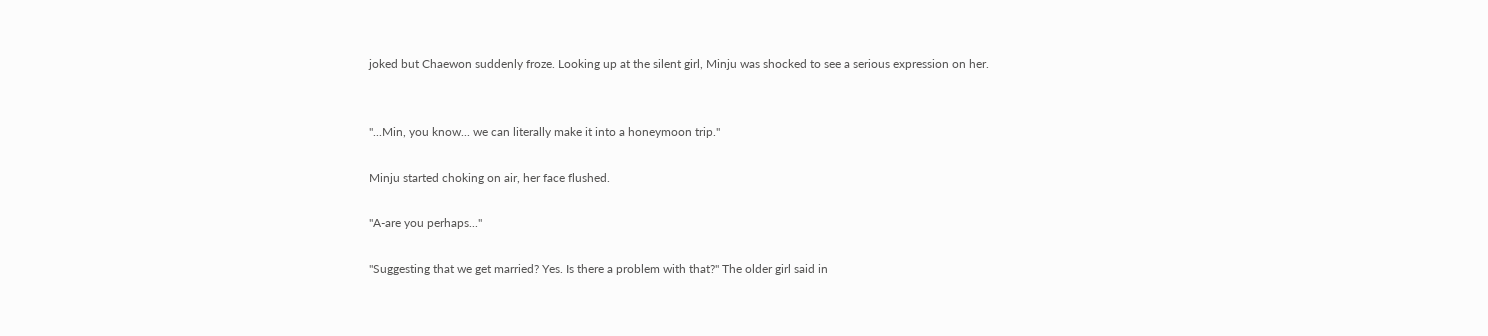joked but Chaewon suddenly froze. Looking up at the silent girl, Minju was shocked to see a serious expression on her.


"...Min, you know... we can literally make it into a honeymoon trip."

Minju started choking on air, her face flushed.

"A-are you perhaps..."

"Suggesting that we get married? Yes. Is there a problem with that?" The older girl said in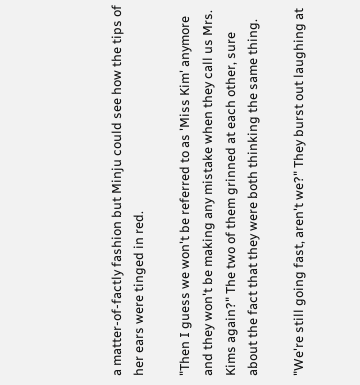a matter-of-factly fashion but Minju could see how the tips of her ears were tinged in red.

"Then I guess we won't be referred to as 'Miss Kim' anymore and they won't be making any mistake when they call us Mrs. Kims again?" The two of them grinned at each other, sure about the fact that they were both thinking the same thing.

"We're still going fast, aren't we?" They burst out laughing at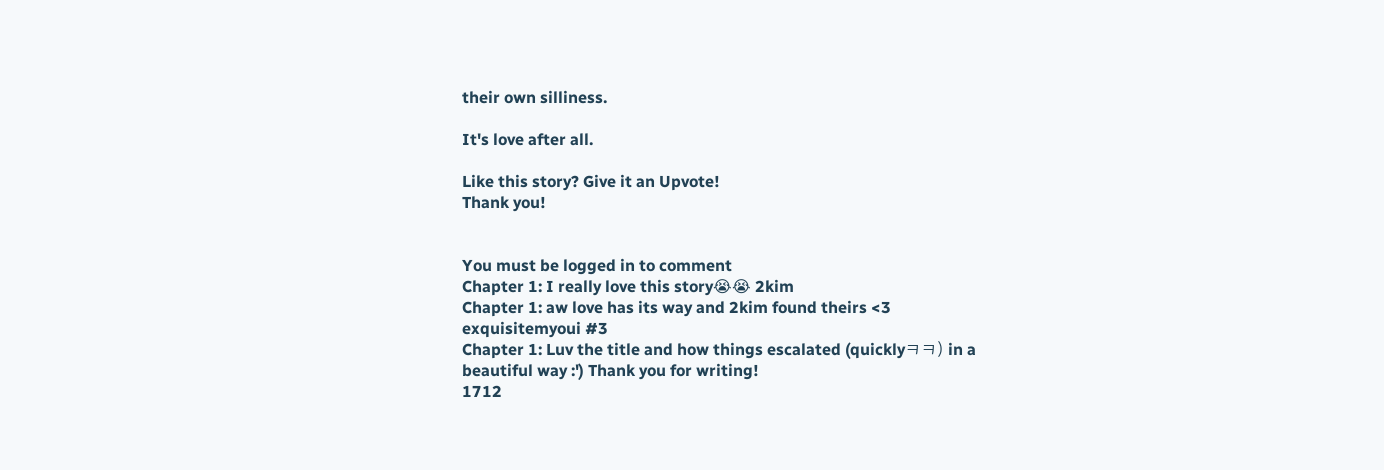their own silliness.

It's love after all.

Like this story? Give it an Upvote!
Thank you!


You must be logged in to comment
Chapter 1: I really love this story😭😭 2kim
Chapter 1: aw love has its way and 2kim found theirs <3
exquisitemyoui #3
Chapter 1: Luv the title and how things escalated (quicklyㅋㅋ) in a beautiful way :') Thank you for writing!
1712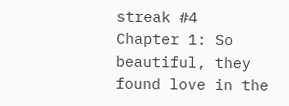streak #4
Chapter 1: So beautiful, they found love in the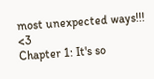most unexpected ways!!! <3
Chapter 1: It's so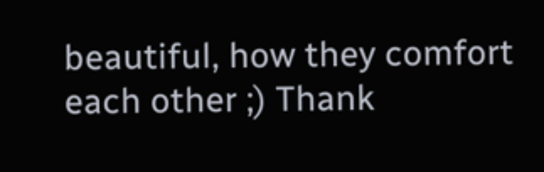beautiful, how they comfort each other ;) Thank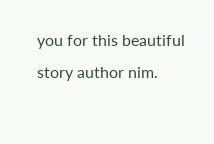you for this beautiful story author nim.